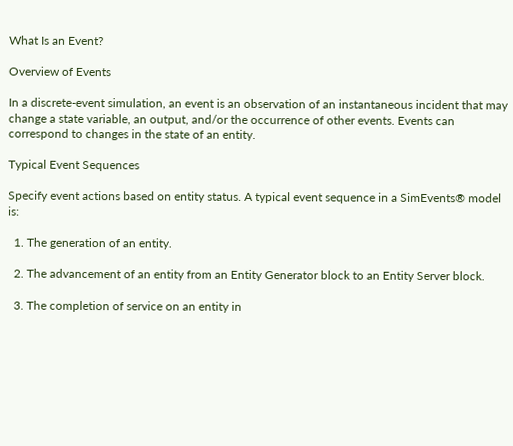What Is an Event?

Overview of Events

In a discrete-event simulation, an event is an observation of an instantaneous incident that may change a state variable, an output, and/or the occurrence of other events. Events can correspond to changes in the state of an entity.

Typical Event Sequences

Specify event actions based on entity status. A typical event sequence in a SimEvents® model is:

  1. The generation of an entity.

  2. The advancement of an entity from an Entity Generator block to an Entity Server block.

  3. The completion of service on an entity in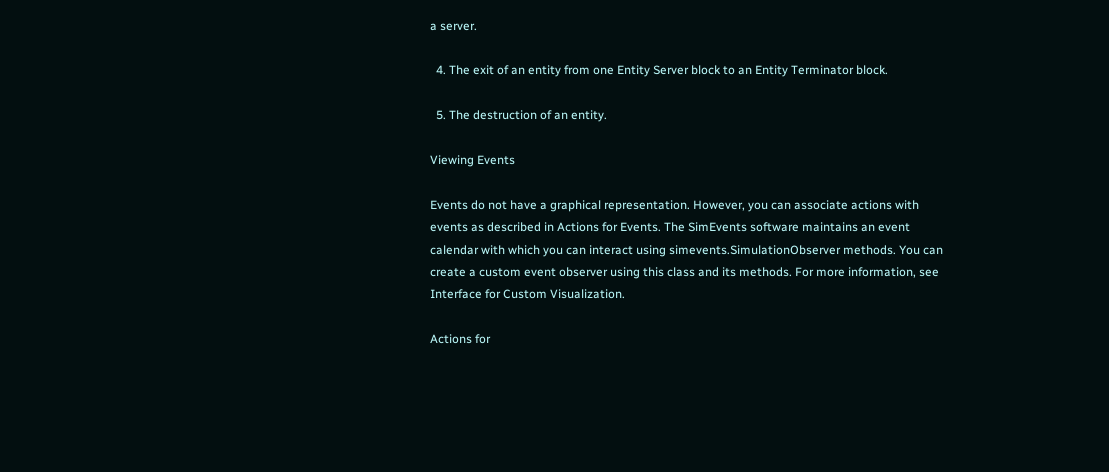a server.

  4. The exit of an entity from one Entity Server block to an Entity Terminator block.

  5. The destruction of an entity.

Viewing Events

Events do not have a graphical representation. However, you can associate actions with events as described in Actions for Events. The SimEvents software maintains an event calendar with which you can interact using simevents.SimulationObserver methods. You can create a custom event observer using this class and its methods. For more information, see Interface for Custom Visualization.

Actions for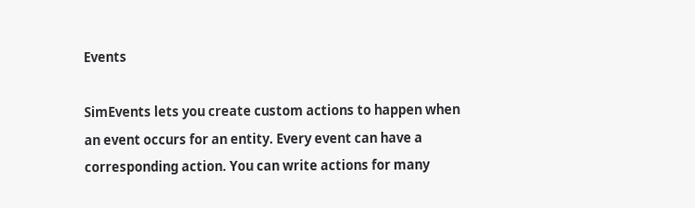Events

SimEvents lets you create custom actions to happen when an event occurs for an entity. Every event can have a corresponding action. You can write actions for many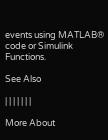events using MATLAB® code or Simulink Functions.

See Also

| | | | | | |

More About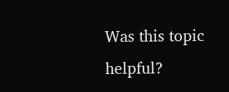Was this topic helpful?